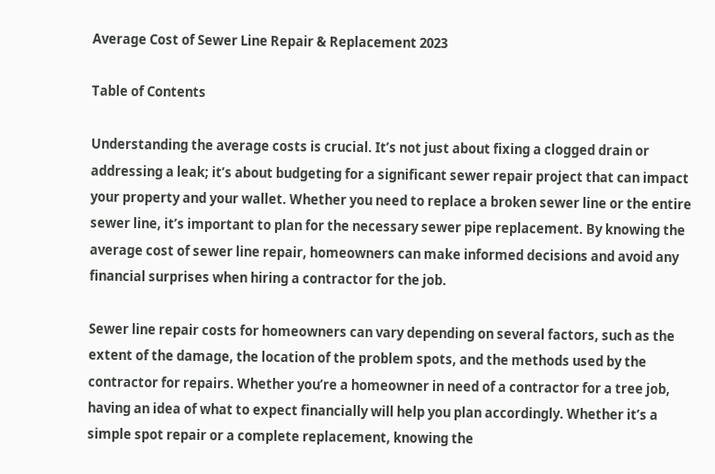Average Cost of Sewer Line Repair & Replacement 2023

Table of Contents

Understanding the average costs is crucial. It’s not just about fixing a clogged drain or addressing a leak; it’s about budgeting for a significant sewer repair project that can impact your property and your wallet. Whether you need to replace a broken sewer line or the entire sewer line, it’s important to plan for the necessary sewer pipe replacement. By knowing the average cost of sewer line repair, homeowners can make informed decisions and avoid any financial surprises when hiring a contractor for the job.

Sewer line repair costs for homeowners can vary depending on several factors, such as the extent of the damage, the location of the problem spots, and the methods used by the contractor for repairs. Whether you’re a homeowner in need of a contractor for a tree job, having an idea of what to expect financially will help you plan accordingly. Whether it’s a simple spot repair or a complete replacement, knowing the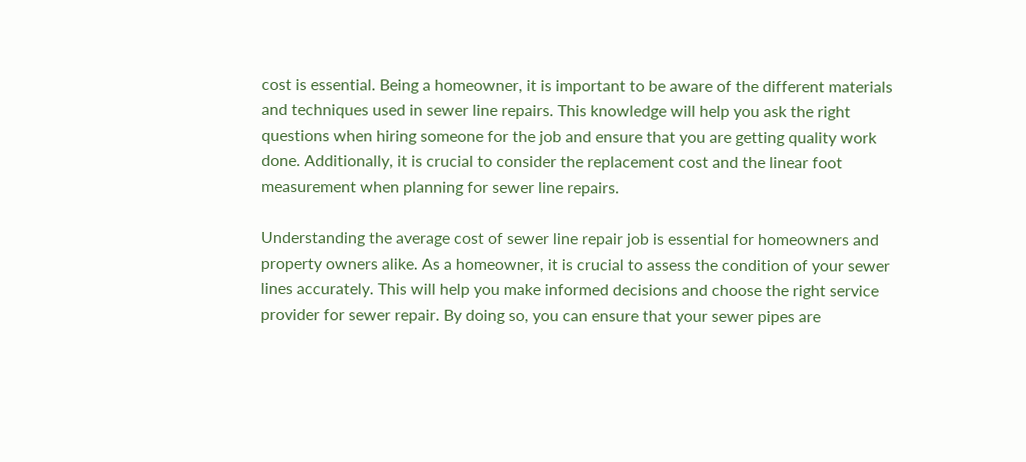cost is essential. Being a homeowner, it is important to be aware of the different materials and techniques used in sewer line repairs. This knowledge will help you ask the right questions when hiring someone for the job and ensure that you are getting quality work done. Additionally, it is crucial to consider the replacement cost and the linear foot measurement when planning for sewer line repairs.

Understanding the average cost of sewer line repair job is essential for homeowners and property owners alike. As a homeowner, it is crucial to assess the condition of your sewer lines accurately. This will help you make informed decisions and choose the right service provider for sewer repair. By doing so, you can ensure that your sewer pipes are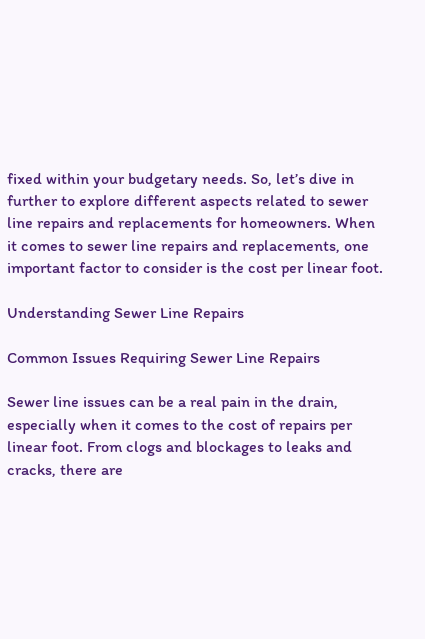fixed within your budgetary needs. So, let’s dive in further to explore different aspects related to sewer line repairs and replacements for homeowners. When it comes to sewer line repairs and replacements, one important factor to consider is the cost per linear foot.

Understanding Sewer Line Repairs

Common Issues Requiring Sewer Line Repairs

Sewer line issues can be a real pain in the drain, especially when it comes to the cost of repairs per linear foot. From clogs and blockages to leaks and cracks, there are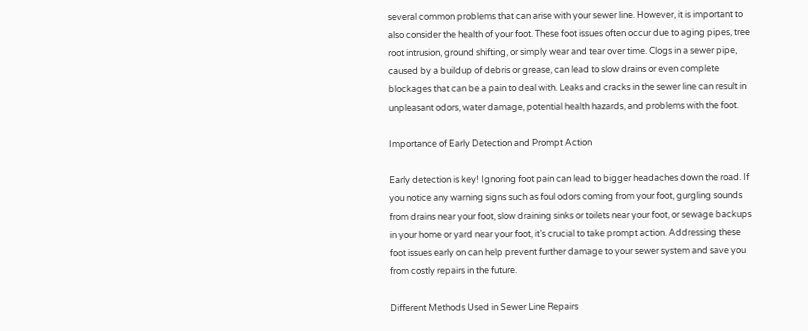several common problems that can arise with your sewer line. However, it is important to also consider the health of your foot. These foot issues often occur due to aging pipes, tree root intrusion, ground shifting, or simply wear and tear over time. Clogs in a sewer pipe, caused by a buildup of debris or grease, can lead to slow drains or even complete blockages that can be a pain to deal with. Leaks and cracks in the sewer line can result in unpleasant odors, water damage, potential health hazards, and problems with the foot.

Importance of Early Detection and Prompt Action

Early detection is key! Ignoring foot pain can lead to bigger headaches down the road. If you notice any warning signs such as foul odors coming from your foot, gurgling sounds from drains near your foot, slow draining sinks or toilets near your foot, or sewage backups in your home or yard near your foot, it’s crucial to take prompt action. Addressing these foot issues early on can help prevent further damage to your sewer system and save you from costly repairs in the future.

Different Methods Used in Sewer Line Repairs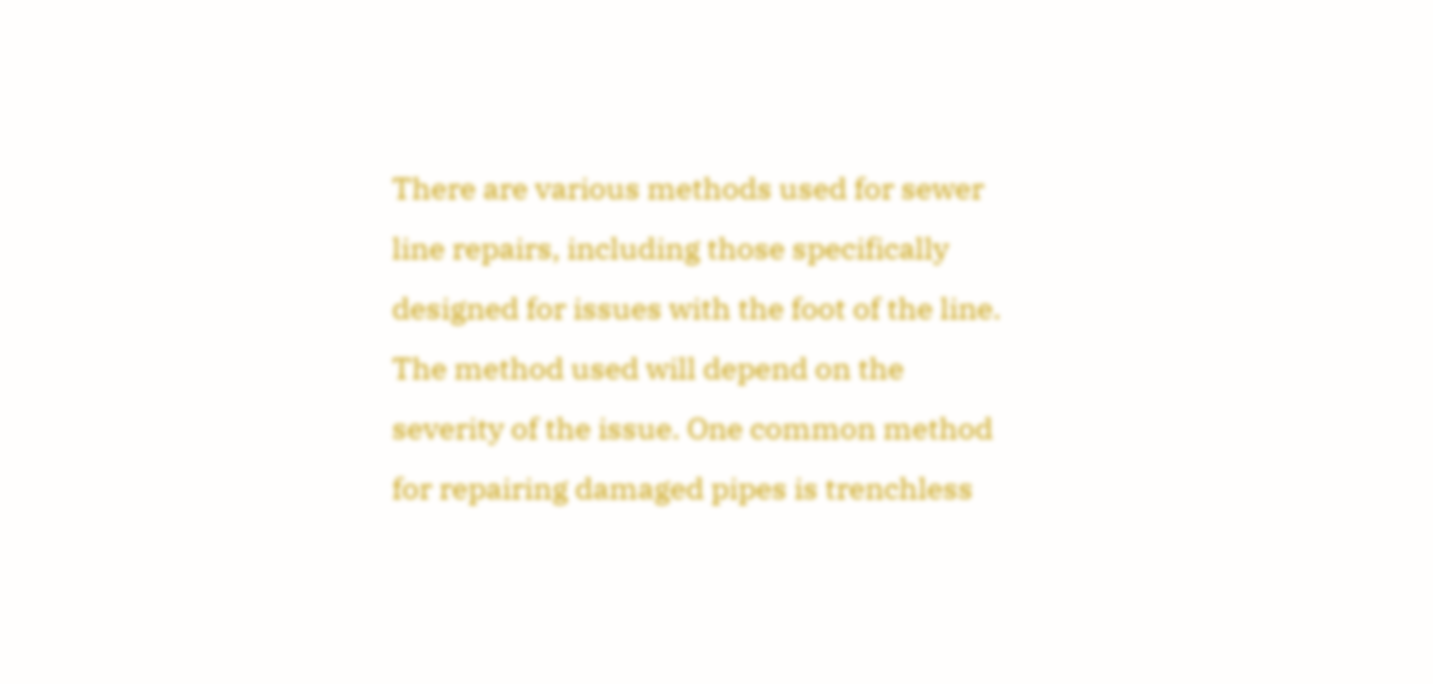There are various methods used for sewer line repairs, including those specifically designed for issues with the foot of the line. The method used will depend on the severity of the issue. One common method for repairing damaged pipes is trenchless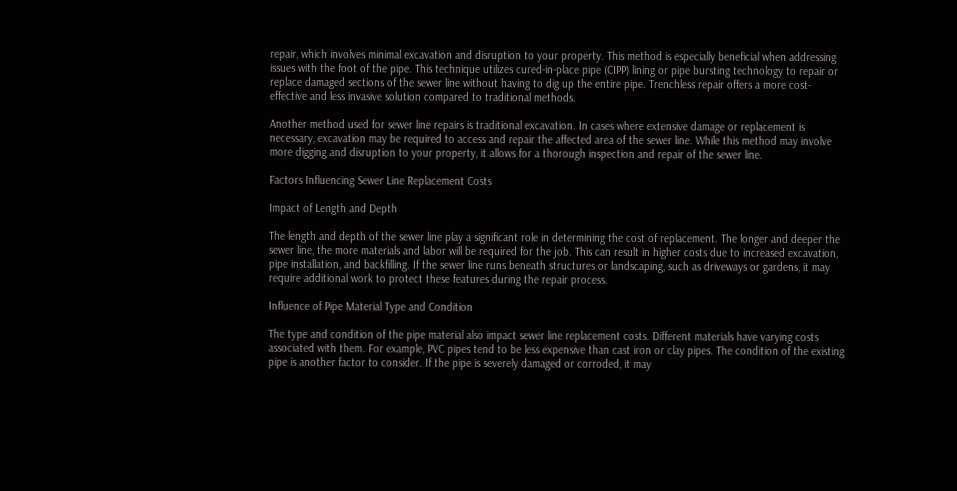repair, which involves minimal excavation and disruption to your property. This method is especially beneficial when addressing issues with the foot of the pipe. This technique utilizes cured-in-place pipe (CIPP) lining or pipe bursting technology to repair or replace damaged sections of the sewer line without having to dig up the entire pipe. Trenchless repair offers a more cost-effective and less invasive solution compared to traditional methods.

Another method used for sewer line repairs is traditional excavation. In cases where extensive damage or replacement is necessary, excavation may be required to access and repair the affected area of the sewer line. While this method may involve more digging and disruption to your property, it allows for a thorough inspection and repair of the sewer line.

Factors Influencing Sewer Line Replacement Costs

Impact of Length and Depth

The length and depth of the sewer line play a significant role in determining the cost of replacement. The longer and deeper the sewer line, the more materials and labor will be required for the job. This can result in higher costs due to increased excavation, pipe installation, and backfilling. If the sewer line runs beneath structures or landscaping, such as driveways or gardens, it may require additional work to protect these features during the repair process.

Influence of Pipe Material Type and Condition

The type and condition of the pipe material also impact sewer line replacement costs. Different materials have varying costs associated with them. For example, PVC pipes tend to be less expensive than cast iron or clay pipes. The condition of the existing pipe is another factor to consider. If the pipe is severely damaged or corroded, it may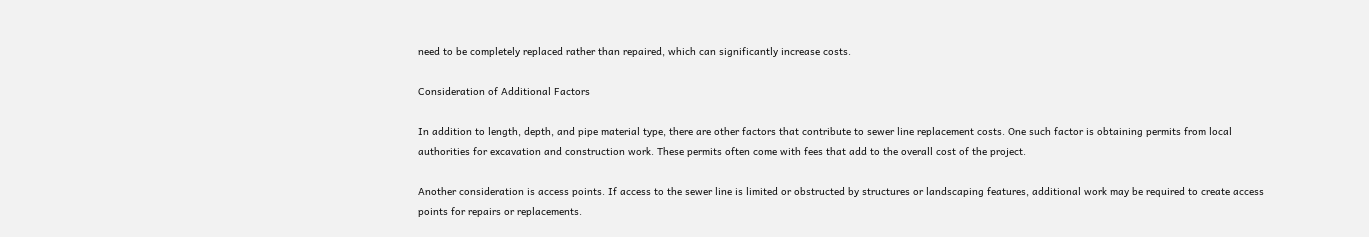need to be completely replaced rather than repaired, which can significantly increase costs.

Consideration of Additional Factors

In addition to length, depth, and pipe material type, there are other factors that contribute to sewer line replacement costs. One such factor is obtaining permits from local authorities for excavation and construction work. These permits often come with fees that add to the overall cost of the project.

Another consideration is access points. If access to the sewer line is limited or obstructed by structures or landscaping features, additional work may be required to create access points for repairs or replacements.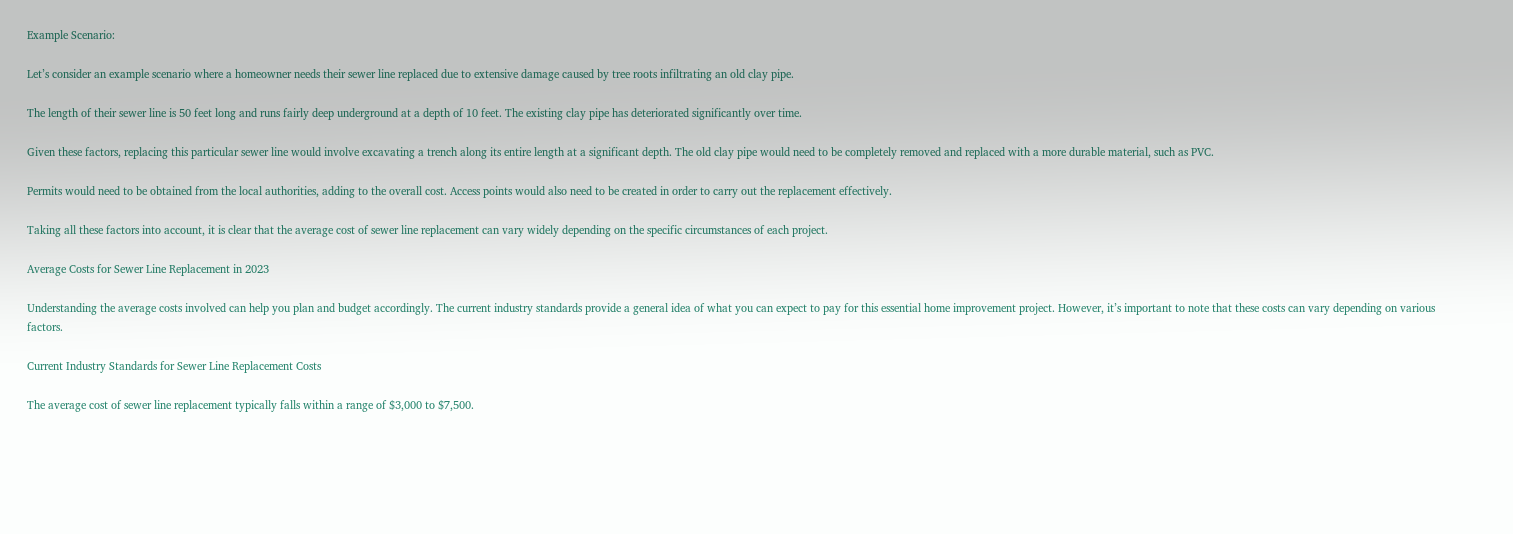Example Scenario:

Let’s consider an example scenario where a homeowner needs their sewer line replaced due to extensive damage caused by tree roots infiltrating an old clay pipe.

The length of their sewer line is 50 feet long and runs fairly deep underground at a depth of 10 feet. The existing clay pipe has deteriorated significantly over time.

Given these factors, replacing this particular sewer line would involve excavating a trench along its entire length at a significant depth. The old clay pipe would need to be completely removed and replaced with a more durable material, such as PVC.

Permits would need to be obtained from the local authorities, adding to the overall cost. Access points would also need to be created in order to carry out the replacement effectively.

Taking all these factors into account, it is clear that the average cost of sewer line replacement can vary widely depending on the specific circumstances of each project.

Average Costs for Sewer Line Replacement in 2023

Understanding the average costs involved can help you plan and budget accordingly. The current industry standards provide a general idea of what you can expect to pay for this essential home improvement project. However, it’s important to note that these costs can vary depending on various factors.

Current Industry Standards for Sewer Line Replacement Costs

The average cost of sewer line replacement typically falls within a range of $3,000 to $7,500.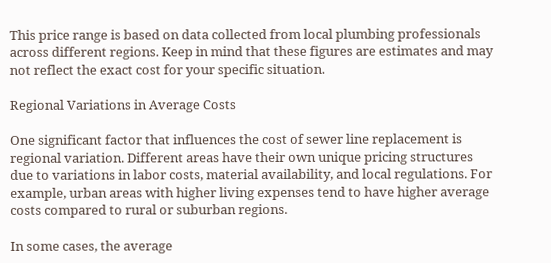This price range is based on data collected from local plumbing professionals across different regions. Keep in mind that these figures are estimates and may not reflect the exact cost for your specific situation.

Regional Variations in Average Costs

One significant factor that influences the cost of sewer line replacement is regional variation. Different areas have their own unique pricing structures due to variations in labor costs, material availability, and local regulations. For example, urban areas with higher living expenses tend to have higher average costs compared to rural or suburban regions.

In some cases, the average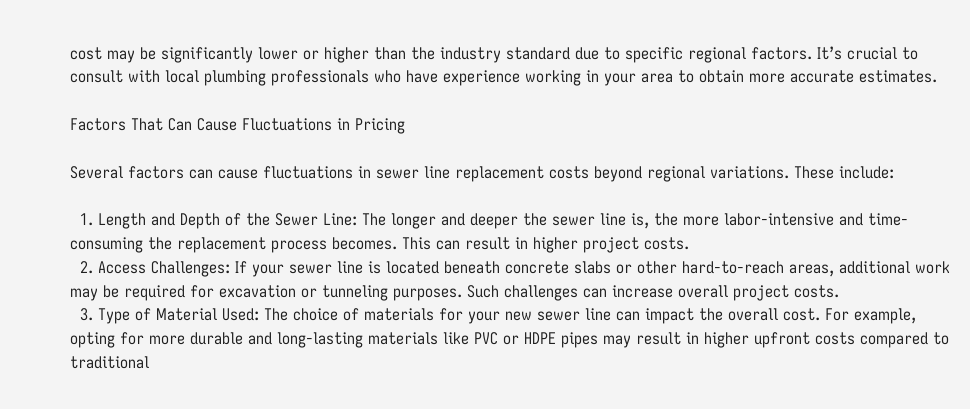cost may be significantly lower or higher than the industry standard due to specific regional factors. It’s crucial to consult with local plumbing professionals who have experience working in your area to obtain more accurate estimates.

Factors That Can Cause Fluctuations in Pricing

Several factors can cause fluctuations in sewer line replacement costs beyond regional variations. These include:

  1. Length and Depth of the Sewer Line: The longer and deeper the sewer line is, the more labor-intensive and time-consuming the replacement process becomes. This can result in higher project costs.
  2. Access Challenges: If your sewer line is located beneath concrete slabs or other hard-to-reach areas, additional work may be required for excavation or tunneling purposes. Such challenges can increase overall project costs.
  3. Type of Material Used: The choice of materials for your new sewer line can impact the overall cost. For example, opting for more durable and long-lasting materials like PVC or HDPE pipes may result in higher upfront costs compared to traditional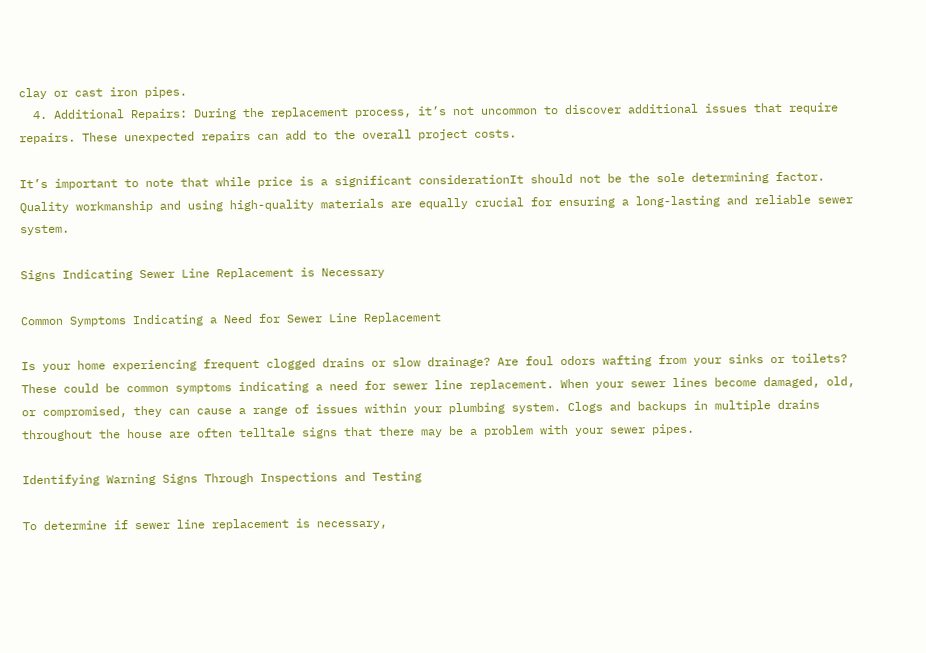clay or cast iron pipes.
  4. Additional Repairs: During the replacement process, it’s not uncommon to discover additional issues that require repairs. These unexpected repairs can add to the overall project costs.

It’s important to note that while price is a significant considerationIt should not be the sole determining factor. Quality workmanship and using high-quality materials are equally crucial for ensuring a long-lasting and reliable sewer system.

Signs Indicating Sewer Line Replacement is Necessary

Common Symptoms Indicating a Need for Sewer Line Replacement

Is your home experiencing frequent clogged drains or slow drainage? Are foul odors wafting from your sinks or toilets? These could be common symptoms indicating a need for sewer line replacement. When your sewer lines become damaged, old, or compromised, they can cause a range of issues within your plumbing system. Clogs and backups in multiple drains throughout the house are often telltale signs that there may be a problem with your sewer pipes.

Identifying Warning Signs Through Inspections and Testing

To determine if sewer line replacement is necessary,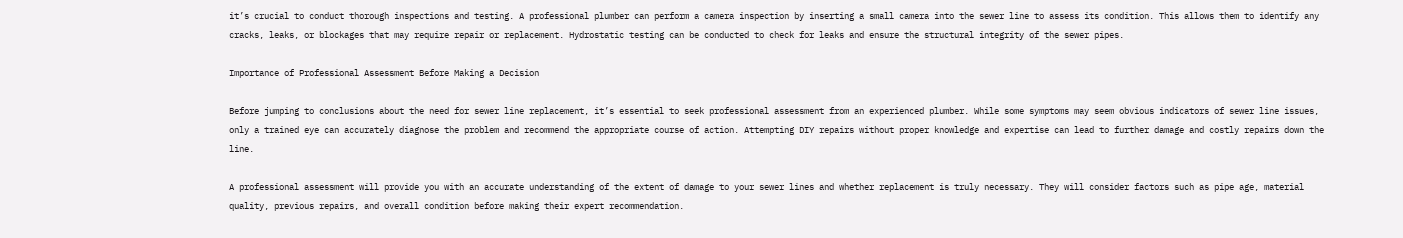it’s crucial to conduct thorough inspections and testing. A professional plumber can perform a camera inspection by inserting a small camera into the sewer line to assess its condition. This allows them to identify any cracks, leaks, or blockages that may require repair or replacement. Hydrostatic testing can be conducted to check for leaks and ensure the structural integrity of the sewer pipes.

Importance of Professional Assessment Before Making a Decision

Before jumping to conclusions about the need for sewer line replacement, it’s essential to seek professional assessment from an experienced plumber. While some symptoms may seem obvious indicators of sewer line issues, only a trained eye can accurately diagnose the problem and recommend the appropriate course of action. Attempting DIY repairs without proper knowledge and expertise can lead to further damage and costly repairs down the line.

A professional assessment will provide you with an accurate understanding of the extent of damage to your sewer lines and whether replacement is truly necessary. They will consider factors such as pipe age, material quality, previous repairs, and overall condition before making their expert recommendation.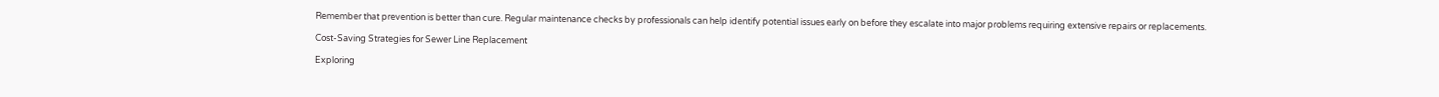Remember that prevention is better than cure. Regular maintenance checks by professionals can help identify potential issues early on before they escalate into major problems requiring extensive repairs or replacements.

Cost-Saving Strategies for Sewer Line Replacement

Exploring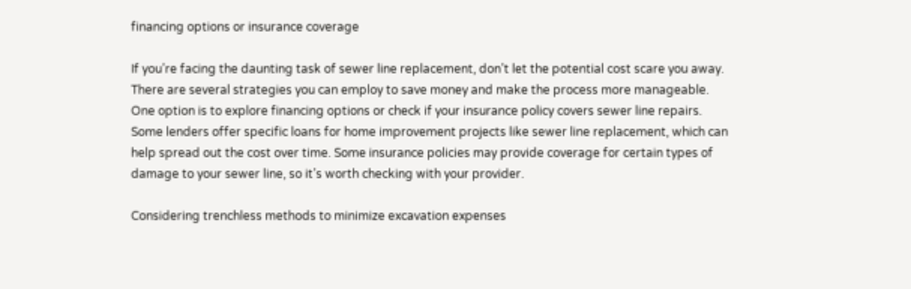financing options or insurance coverage

If you’re facing the daunting task of sewer line replacement, don’t let the potential cost scare you away. There are several strategies you can employ to save money and make the process more manageable. One option is to explore financing options or check if your insurance policy covers sewer line repairs. Some lenders offer specific loans for home improvement projects like sewer line replacement, which can help spread out the cost over time. Some insurance policies may provide coverage for certain types of damage to your sewer line, so it’s worth checking with your provider.

Considering trenchless methods to minimize excavation expenses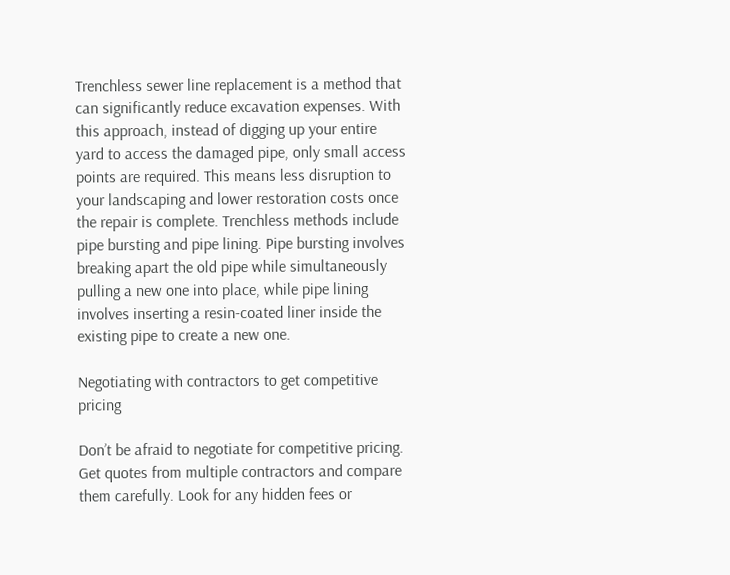Trenchless sewer line replacement is a method that can significantly reduce excavation expenses. With this approach, instead of digging up your entire yard to access the damaged pipe, only small access points are required. This means less disruption to your landscaping and lower restoration costs once the repair is complete. Trenchless methods include pipe bursting and pipe lining. Pipe bursting involves breaking apart the old pipe while simultaneously pulling a new one into place, while pipe lining involves inserting a resin-coated liner inside the existing pipe to create a new one.

Negotiating with contractors to get competitive pricing

Don’t be afraid to negotiate for competitive pricing. Get quotes from multiple contractors and compare them carefully. Look for any hidden fees or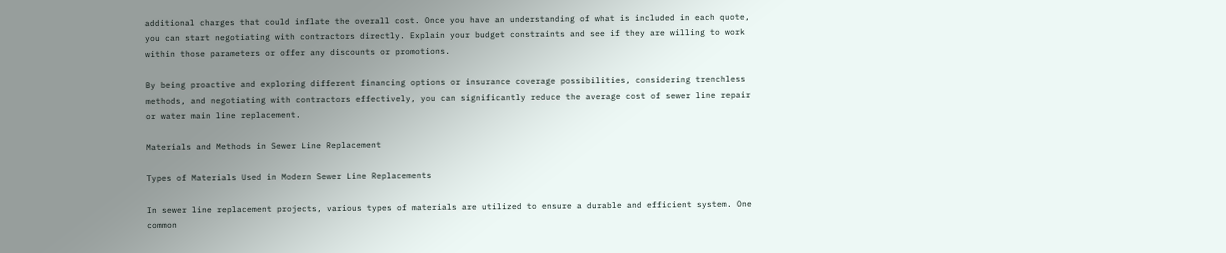additional charges that could inflate the overall cost. Once you have an understanding of what is included in each quote, you can start negotiating with contractors directly. Explain your budget constraints and see if they are willing to work within those parameters or offer any discounts or promotions.

By being proactive and exploring different financing options or insurance coverage possibilities, considering trenchless methods, and negotiating with contractors effectively, you can significantly reduce the average cost of sewer line repair or water main line replacement.

Materials and Methods in Sewer Line Replacement

Types of Materials Used in Modern Sewer Line Replacements

In sewer line replacement projects, various types of materials are utilized to ensure a durable and efficient system. One common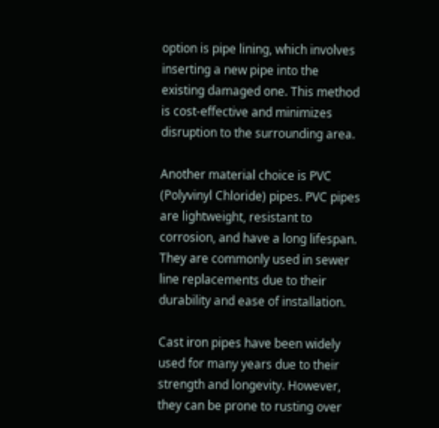option is pipe lining, which involves inserting a new pipe into the existing damaged one. This method is cost-effective and minimizes disruption to the surrounding area.

Another material choice is PVC (Polyvinyl Chloride) pipes. PVC pipes are lightweight, resistant to corrosion, and have a long lifespan. They are commonly used in sewer line replacements due to their durability and ease of installation.

Cast iron pipes have been widely used for many years due to their strength and longevity. However, they can be prone to rusting over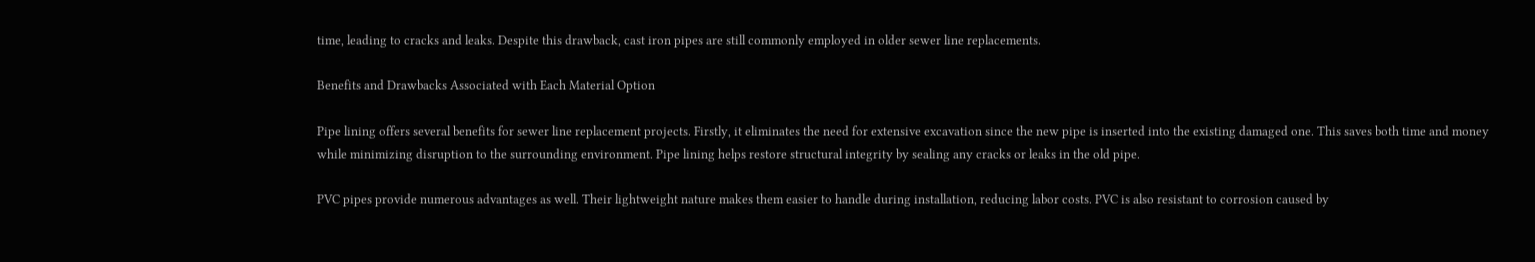time, leading to cracks and leaks. Despite this drawback, cast iron pipes are still commonly employed in older sewer line replacements.

Benefits and Drawbacks Associated with Each Material Option

Pipe lining offers several benefits for sewer line replacement projects. Firstly, it eliminates the need for extensive excavation since the new pipe is inserted into the existing damaged one. This saves both time and money while minimizing disruption to the surrounding environment. Pipe lining helps restore structural integrity by sealing any cracks or leaks in the old pipe.

PVC pipes provide numerous advantages as well. Their lightweight nature makes them easier to handle during installation, reducing labor costs. PVC is also resistant to corrosion caused by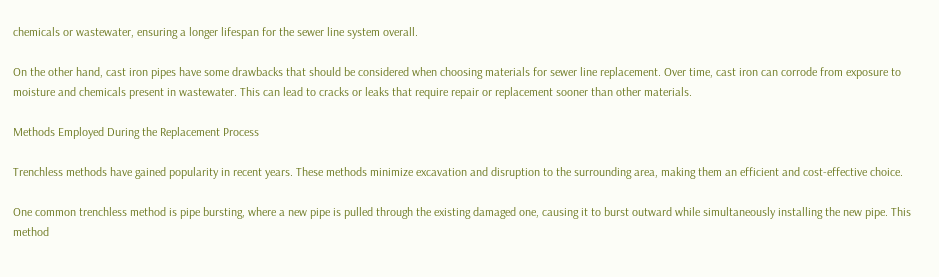chemicals or wastewater, ensuring a longer lifespan for the sewer line system overall.

On the other hand, cast iron pipes have some drawbacks that should be considered when choosing materials for sewer line replacement. Over time, cast iron can corrode from exposure to moisture and chemicals present in wastewater. This can lead to cracks or leaks that require repair or replacement sooner than other materials.

Methods Employed During the Replacement Process

Trenchless methods have gained popularity in recent years. These methods minimize excavation and disruption to the surrounding area, making them an efficient and cost-effective choice.

One common trenchless method is pipe bursting, where a new pipe is pulled through the existing damaged one, causing it to burst outward while simultaneously installing the new pipe. This method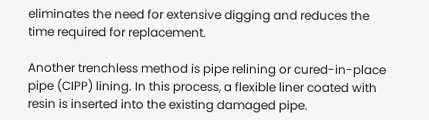eliminates the need for extensive digging and reduces the time required for replacement.

Another trenchless method is pipe relining or cured-in-place pipe (CIPP) lining. In this process, a flexible liner coated with resin is inserted into the existing damaged pipe.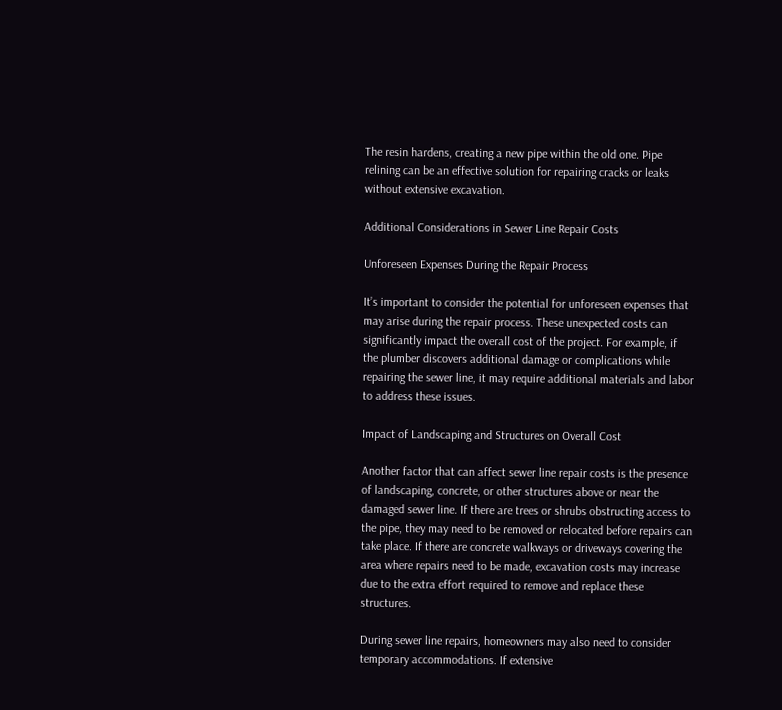The resin hardens, creating a new pipe within the old one. Pipe relining can be an effective solution for repairing cracks or leaks without extensive excavation.

Additional Considerations in Sewer Line Repair Costs

Unforeseen Expenses During the Repair Process

It’s important to consider the potential for unforeseen expenses that may arise during the repair process. These unexpected costs can significantly impact the overall cost of the project. For example, if the plumber discovers additional damage or complications while repairing the sewer line, it may require additional materials and labor to address these issues.

Impact of Landscaping and Structures on Overall Cost

Another factor that can affect sewer line repair costs is the presence of landscaping, concrete, or other structures above or near the damaged sewer line. If there are trees or shrubs obstructing access to the pipe, they may need to be removed or relocated before repairs can take place. If there are concrete walkways or driveways covering the area where repairs need to be made, excavation costs may increase due to the extra effort required to remove and replace these structures.

During sewer line repairs, homeowners may also need to consider temporary accommodations. If extensive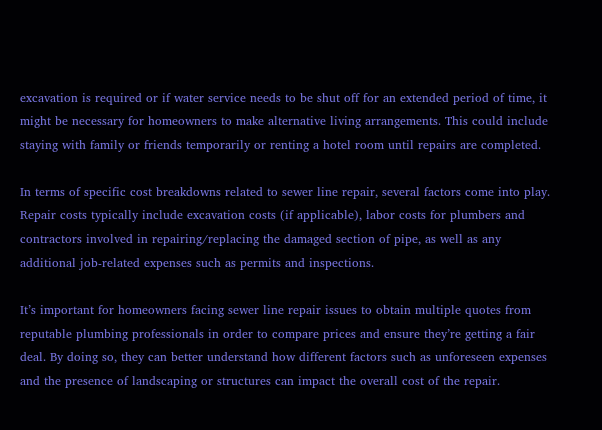excavation is required or if water service needs to be shut off for an extended period of time, it might be necessary for homeowners to make alternative living arrangements. This could include staying with family or friends temporarily or renting a hotel room until repairs are completed.

In terms of specific cost breakdowns related to sewer line repair, several factors come into play. Repair costs typically include excavation costs (if applicable), labor costs for plumbers and contractors involved in repairing/replacing the damaged section of pipe, as well as any additional job-related expenses such as permits and inspections.

It’s important for homeowners facing sewer line repair issues to obtain multiple quotes from reputable plumbing professionals in order to compare prices and ensure they’re getting a fair deal. By doing so, they can better understand how different factors such as unforeseen expenses and the presence of landscaping or structures can impact the overall cost of the repair.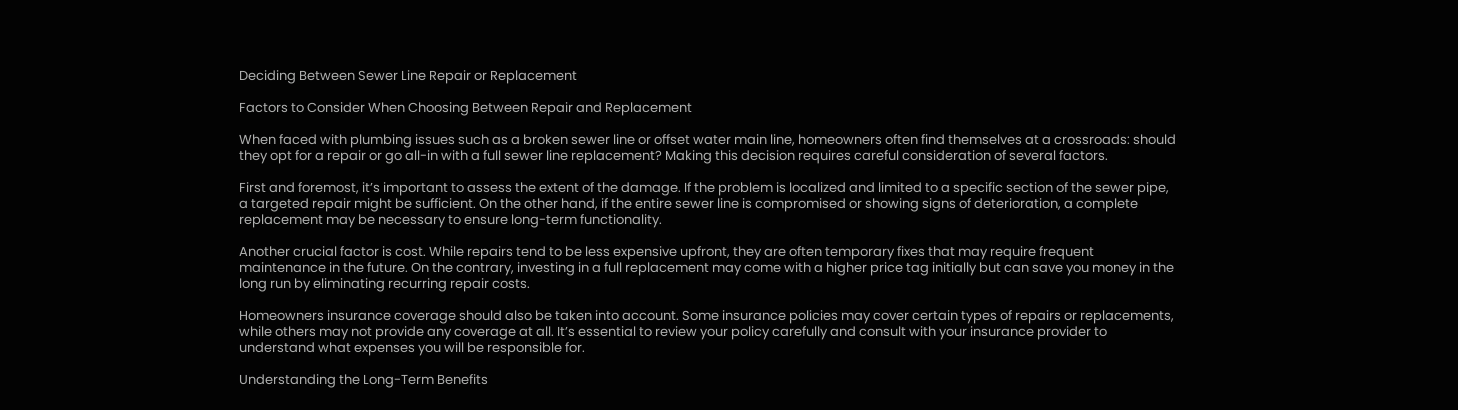Deciding Between Sewer Line Repair or Replacement

Factors to Consider When Choosing Between Repair and Replacement

When faced with plumbing issues such as a broken sewer line or offset water main line, homeowners often find themselves at a crossroads: should they opt for a repair or go all-in with a full sewer line replacement? Making this decision requires careful consideration of several factors.

First and foremost, it’s important to assess the extent of the damage. If the problem is localized and limited to a specific section of the sewer pipe, a targeted repair might be sufficient. On the other hand, if the entire sewer line is compromised or showing signs of deterioration, a complete replacement may be necessary to ensure long-term functionality.

Another crucial factor is cost. While repairs tend to be less expensive upfront, they are often temporary fixes that may require frequent maintenance in the future. On the contrary, investing in a full replacement may come with a higher price tag initially but can save you money in the long run by eliminating recurring repair costs.

Homeowners insurance coverage should also be taken into account. Some insurance policies may cover certain types of repairs or replacements, while others may not provide any coverage at all. It’s essential to review your policy carefully and consult with your insurance provider to understand what expenses you will be responsible for.

Understanding the Long-Term Benefits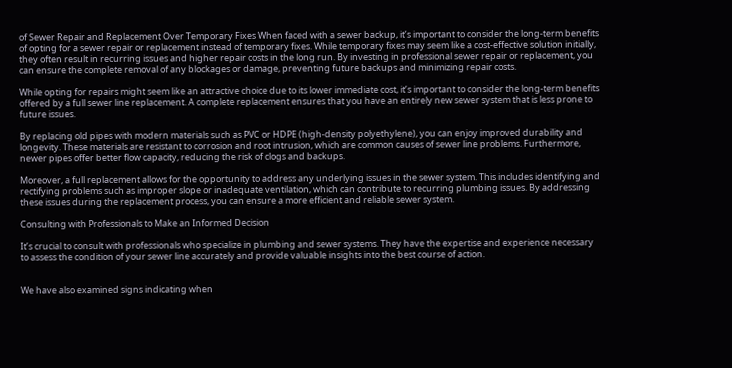of Sewer Repair and Replacement Over Temporary Fixes When faced with a sewer backup, it’s important to consider the long-term benefits of opting for a sewer repair or replacement instead of temporary fixes. While temporary fixes may seem like a cost-effective solution initially, they often result in recurring issues and higher repair costs in the long run. By investing in professional sewer repair or replacement, you can ensure the complete removal of any blockages or damage, preventing future backups and minimizing repair costs.

While opting for repairs might seem like an attractive choice due to its lower immediate cost, it’s important to consider the long-term benefits offered by a full sewer line replacement. A complete replacement ensures that you have an entirely new sewer system that is less prone to future issues.

By replacing old pipes with modern materials such as PVC or HDPE (high-density polyethylene), you can enjoy improved durability and longevity. These materials are resistant to corrosion and root intrusion, which are common causes of sewer line problems. Furthermore, newer pipes offer better flow capacity, reducing the risk of clogs and backups.

Moreover, a full replacement allows for the opportunity to address any underlying issues in the sewer system. This includes identifying and rectifying problems such as improper slope or inadequate ventilation, which can contribute to recurring plumbing issues. By addressing these issues during the replacement process, you can ensure a more efficient and reliable sewer system.

Consulting with Professionals to Make an Informed Decision

It’s crucial to consult with professionals who specialize in plumbing and sewer systems. They have the expertise and experience necessary to assess the condition of your sewer line accurately and provide valuable insights into the best course of action.


We have also examined signs indicating when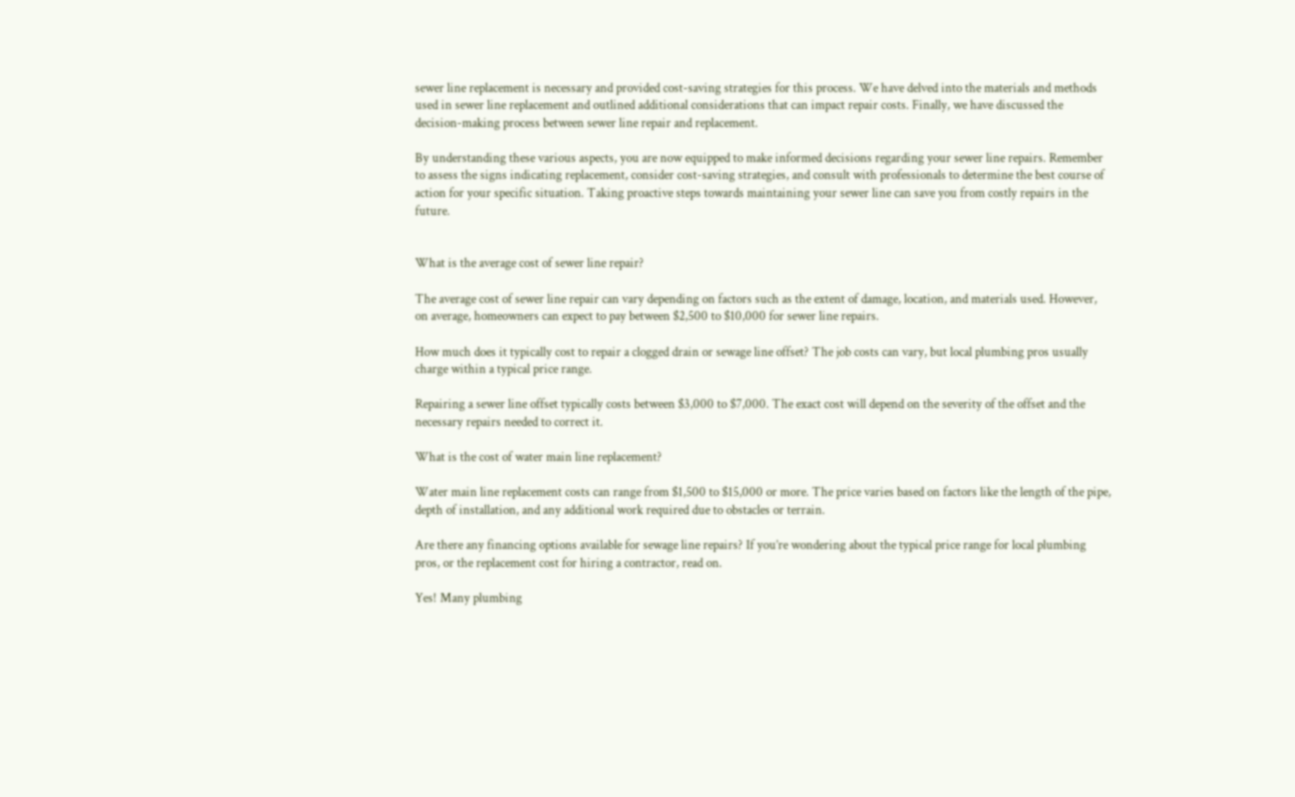sewer line replacement is necessary and provided cost-saving strategies for this process. We have delved into the materials and methods used in sewer line replacement and outlined additional considerations that can impact repair costs. Finally, we have discussed the decision-making process between sewer line repair and replacement.

By understanding these various aspects, you are now equipped to make informed decisions regarding your sewer line repairs. Remember to assess the signs indicating replacement, consider cost-saving strategies, and consult with professionals to determine the best course of action for your specific situation. Taking proactive steps towards maintaining your sewer line can save you from costly repairs in the future.


What is the average cost of sewer line repair?

The average cost of sewer line repair can vary depending on factors such as the extent of damage, location, and materials used. However, on average, homeowners can expect to pay between $2,500 to $10,000 for sewer line repairs.

How much does it typically cost to repair a clogged drain or sewage line offset? The job costs can vary, but local plumbing pros usually charge within a typical price range.

Repairing a sewer line offset typically costs between $3,000 to $7,000. The exact cost will depend on the severity of the offset and the necessary repairs needed to correct it.

What is the cost of water main line replacement?

Water main line replacement costs can range from $1,500 to $15,000 or more. The price varies based on factors like the length of the pipe, depth of installation, and any additional work required due to obstacles or terrain.

Are there any financing options available for sewage line repairs? If you’re wondering about the typical price range for local plumbing pros, or the replacement cost for hiring a contractor, read on.

Yes! Many plumbing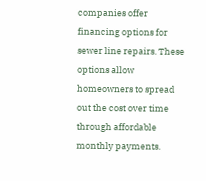companies offer financing options for sewer line repairs. These options allow homeowners to spread out the cost over time through affordable monthly payments.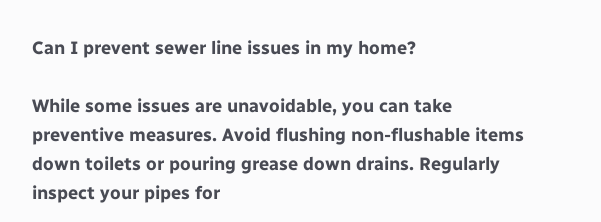Can I prevent sewer line issues in my home?

While some issues are unavoidable, you can take preventive measures. Avoid flushing non-flushable items down toilets or pouring grease down drains. Regularly inspect your pipes for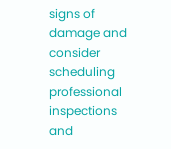signs of damage and consider scheduling professional inspections and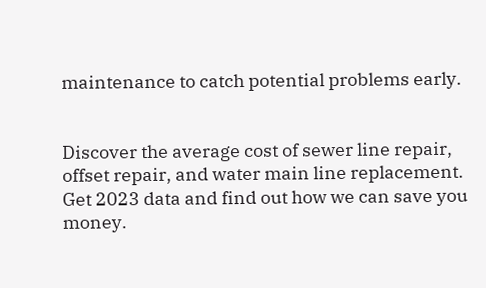maintenance to catch potential problems early.


Discover the average cost of sewer line repair, offset repair, and water main line replacement. Get 2023 data and find out how we can save you money.